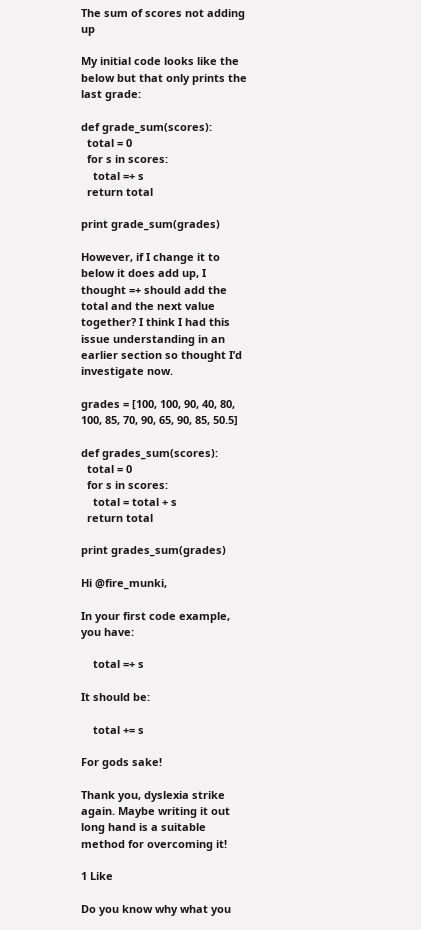The sum of scores not adding up

My initial code looks like the below but that only prints the last grade:

def grade_sum(scores):
  total = 0
  for s in scores:
    total =+ s
  return total

print grade_sum(grades)

However, if I change it to below it does add up, I thought =+ should add the total and the next value together? I think I had this issue understanding in an earlier section so thought I’d investigate now.

grades = [100, 100, 90, 40, 80, 100, 85, 70, 90, 65, 90, 85, 50.5]

def grades_sum(scores):
  total = 0
  for s in scores:
    total = total + s
  return total

print grades_sum(grades)

Hi @fire_munki,

In your first code example, you have:

    total =+ s

It should be:

    total += s

For gods sake!

Thank you, dyslexia strike again. Maybe writing it out long hand is a suitable method for overcoming it!

1 Like

Do you know why what you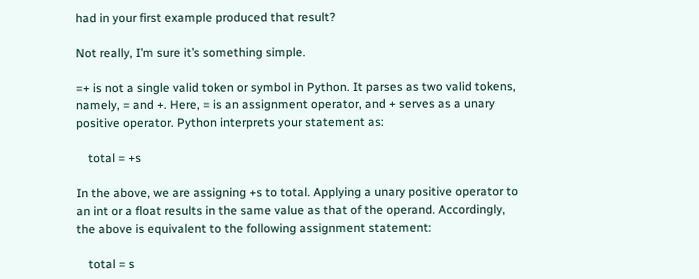had in your first example produced that result?

Not really, I’m sure it’s something simple.

=+ is not a single valid token or symbol in Python. It parses as two valid tokens, namely, = and +. Here, = is an assignment operator, and + serves as a unary positive operator. Python interprets your statement as:

    total = +s

In the above, we are assigning +s to total. Applying a unary positive operator to an int or a float results in the same value as that of the operand. Accordingly, the above is equivalent to the following assignment statement:

    total = s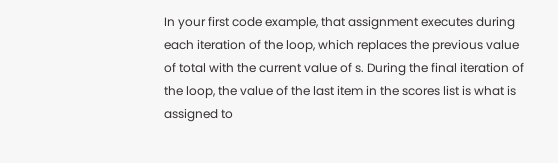In your first code example, that assignment executes during each iteration of the loop, which replaces the previous value of total with the current value of s. During the final iteration of the loop, the value of the last item in the scores list is what is assigned to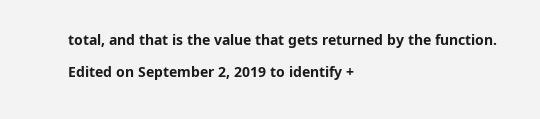total, and that is the value that gets returned by the function.

Edited on September 2, 2019 to identify +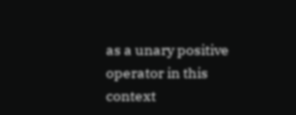as a unary positive operator in this context